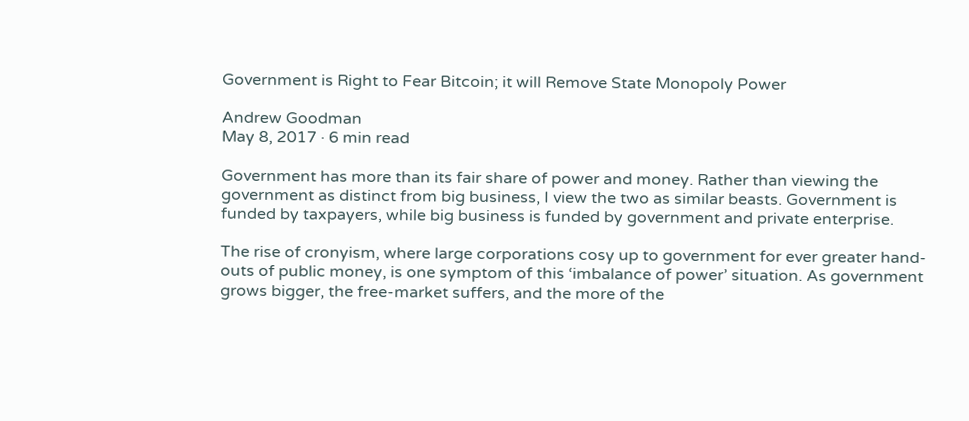Government is Right to Fear Bitcoin; it will Remove State Monopoly Power

Andrew Goodman
May 8, 2017 · 6 min read

Government has more than its fair share of power and money. Rather than viewing the government as distinct from big business, I view the two as similar beasts. Government is funded by taxpayers, while big business is funded by government and private enterprise.

The rise of cronyism, where large corporations cosy up to government for ever greater hand-outs of public money, is one symptom of this ‘imbalance of power’ situation. As government grows bigger, the free-market suffers, and the more of the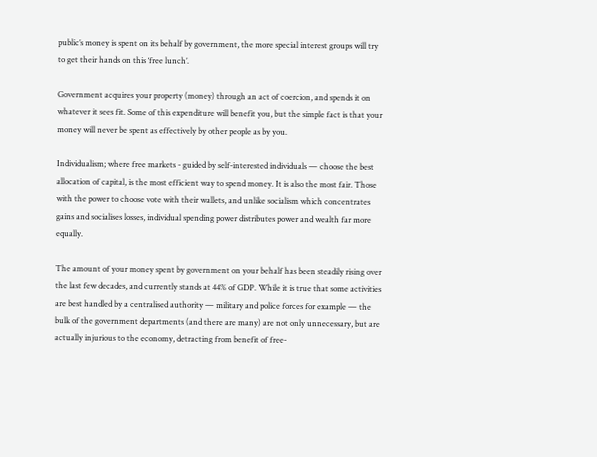public’s money is spent on its behalf by government, the more special interest groups will try to get their hands on this ‘free lunch’.

Government acquires your property (money) through an act of coercion, and spends it on whatever it sees fit. Some of this expenditure will benefit you, but the simple fact is that your money will never be spent as effectively by other people as by you.

Individualism; where free markets - guided by self-interested individuals — choose the best allocation of capital, is the most efficient way to spend money. It is also the most fair. Those with the power to choose vote with their wallets, and unlike socialism which concentrates gains and socialises losses, individual spending power distributes power and wealth far more equally.

The amount of your money spent by government on your behalf has been steadily rising over the last few decades, and currently stands at 44% of GDP. While it is true that some activities are best handled by a centralised authority — military and police forces for example — the bulk of the government departments (and there are many) are not only unnecessary, but are actually injurious to the economy, detracting from benefit of free-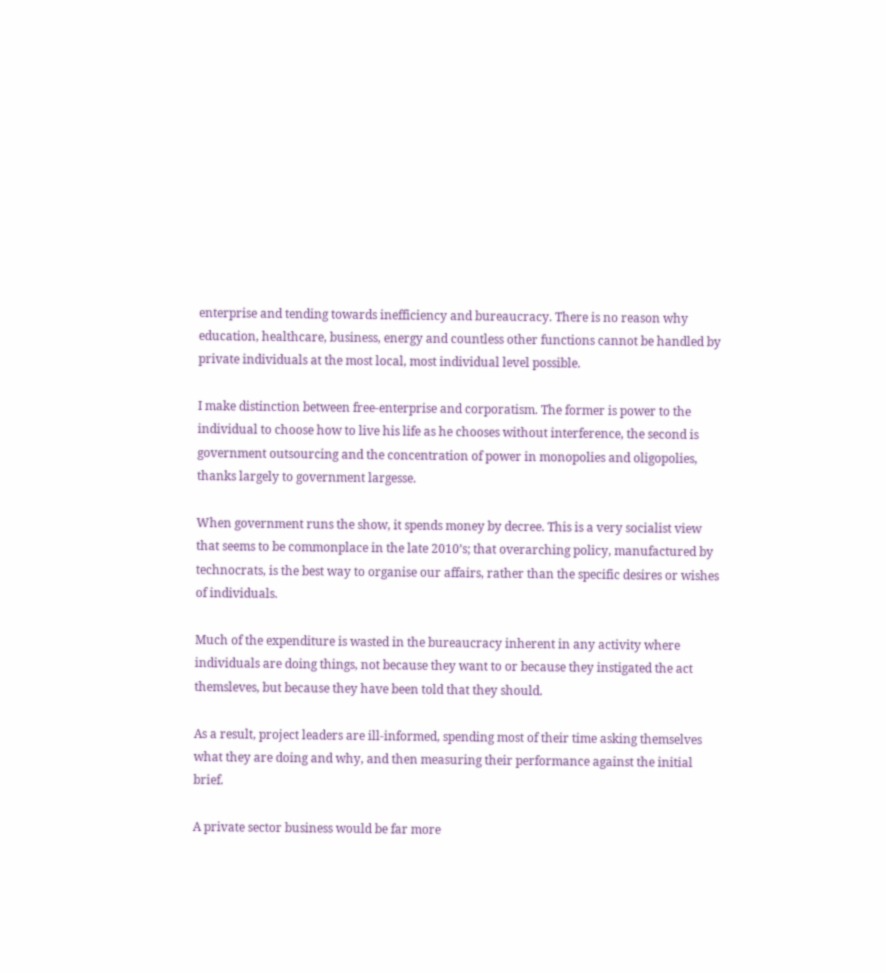enterprise and tending towards inefficiency and bureaucracy. There is no reason why education, healthcare, business, energy and countless other functions cannot be handled by private individuals at the most local, most individual level possible.

I make distinction between free-enterprise and corporatism. The former is power to the individual to choose how to live his life as he chooses without interference, the second is government outsourcing and the concentration of power in monopolies and oligopolies, thanks largely to government largesse.

When government runs the show, it spends money by decree. This is a very socialist view that seems to be commonplace in the late 2010’s; that overarching policy, manufactured by technocrats, is the best way to organise our affairs, rather than the specific desires or wishes of individuals.

Much of the expenditure is wasted in the bureaucracy inherent in any activity where individuals are doing things, not because they want to or because they instigated the act themsleves, but because they have been told that they should.

As a result, project leaders are ill-informed, spending most of their time asking themselves what they are doing and why, and then measuring their performance against the initial brief.

A private sector business would be far more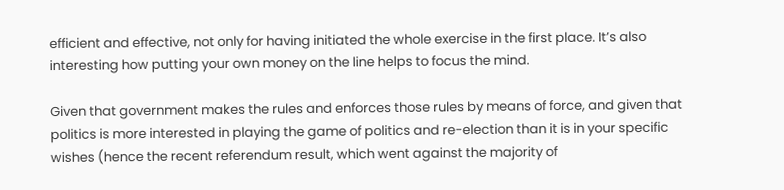efficient and effective, not only for having initiated the whole exercise in the first place. It’s also interesting how putting your own money on the line helps to focus the mind.

Given that government makes the rules and enforces those rules by means of force, and given that politics is more interested in playing the game of politics and re-election than it is in your specific wishes (hence the recent referendum result, which went against the majority of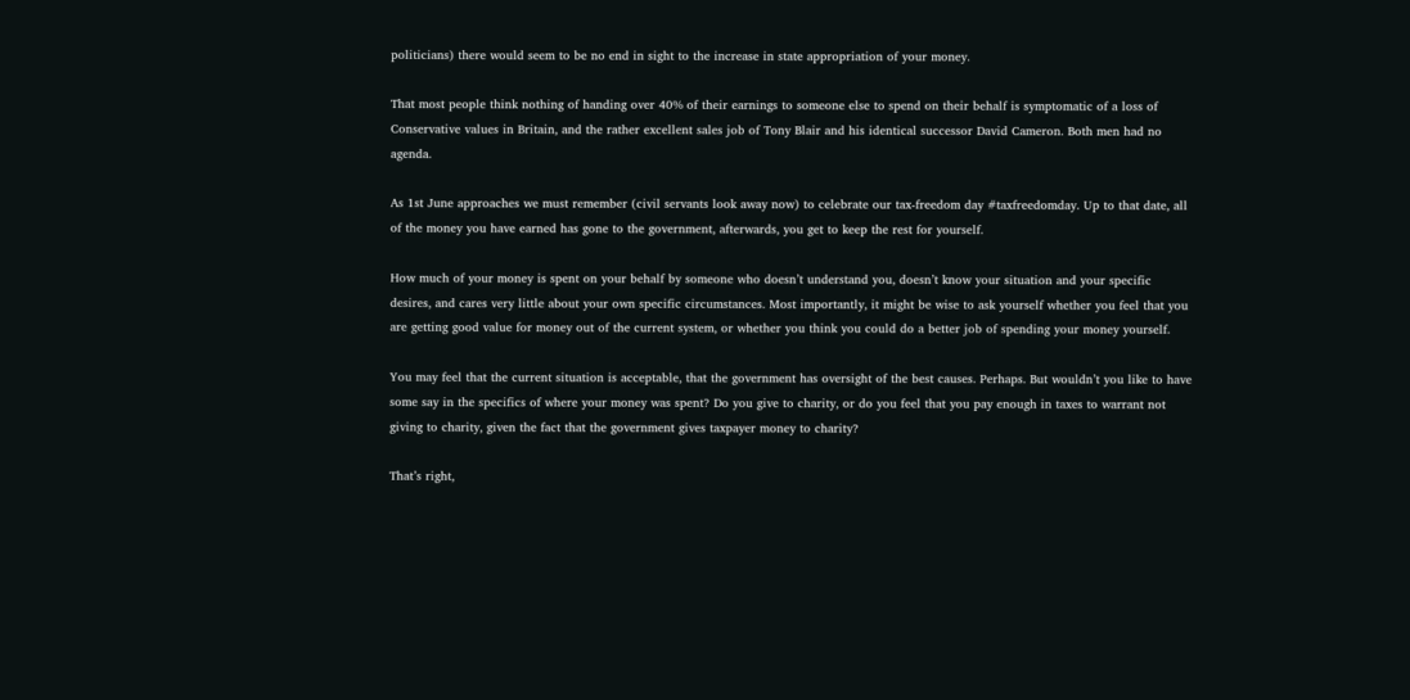politicians) there would seem to be no end in sight to the increase in state appropriation of your money.

That most people think nothing of handing over 40% of their earnings to someone else to spend on their behalf is symptomatic of a loss of Conservative values in Britain, and the rather excellent sales job of Tony Blair and his identical successor David Cameron. Both men had no agenda.

As 1st June approaches we must remember (civil servants look away now) to celebrate our tax-freedom day #taxfreedomday. Up to that date, all of the money you have earned has gone to the government, afterwards, you get to keep the rest for yourself.

How much of your money is spent on your behalf by someone who doesn’t understand you, doesn’t know your situation and your specific desires, and cares very little about your own specific circumstances. Most importantly, it might be wise to ask yourself whether you feel that you are getting good value for money out of the current system, or whether you think you could do a better job of spending your money yourself.

You may feel that the current situation is acceptable, that the government has oversight of the best causes. Perhaps. But wouldn’t you like to have some say in the specifics of where your money was spent? Do you give to charity, or do you feel that you pay enough in taxes to warrant not giving to charity, given the fact that the government gives taxpayer money to charity?

That’s right,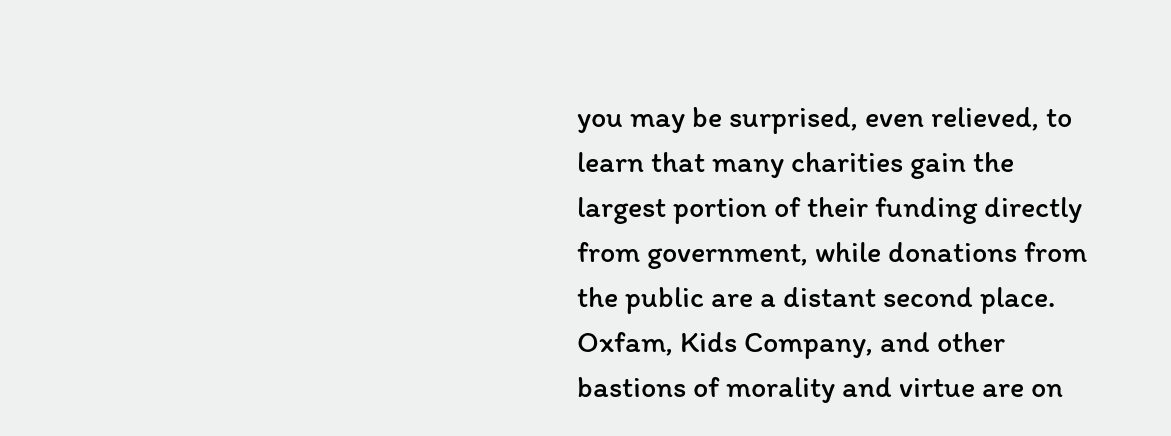you may be surprised, even relieved, to learn that many charities gain the largest portion of their funding directly from government, while donations from the public are a distant second place. Oxfam, Kids Company, and other bastions of morality and virtue are on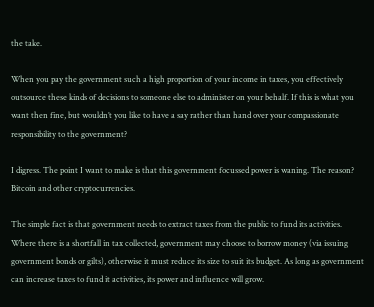the take.

When you pay the government such a high proportion of your income in taxes, you effectively outsource these kinds of decisions to someone else to administer on your behalf. If this is what you want then fine, but wouldn’t you like to have a say rather than hand over your compassionate responsibility to the government?

I digress. The point I want to make is that this government focussed power is waning. The reason? Bitcoin and other cryptocurrencies.

The simple fact is that government needs to extract taxes from the public to fund its activities. Where there is a shortfall in tax collected, government may choose to borrow money (via issuing government bonds or gilts), otherwise it must reduce its size to suit its budget. As long as government can increase taxes to fund it activities, its power and influence will grow.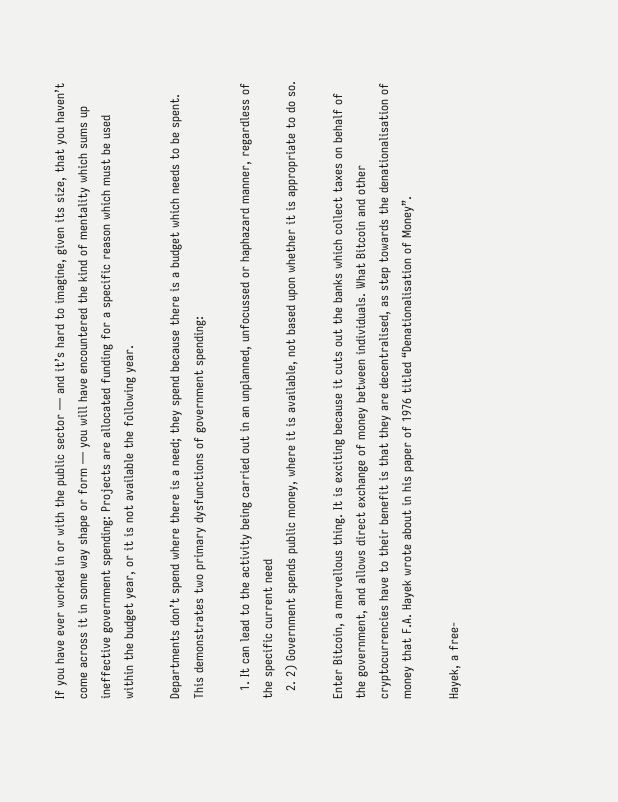If you have ever worked in or with the public sector — and it’s hard to imagine, given its size, that you haven’t come across it in some way shape or form — you will have encountered the kind of mentality which sums up ineffective government spending: Projects are allocated funding for a specific reason which must be used within the budget year, or it is not available the following year.

Departments don’t spend where there is a need; they spend because there is a budget which needs to be spent. This demonstrates two primary dysfunctions of government spending:

  1. It can lead to the activity being carried out in an unplanned, unfocussed or haphazard manner, regardless of the specific current need
  2. 2) Government spends public money, where it is available, not based upon whether it is appropriate to do so.

Enter Bitcoin, a marvellous thing. It is exciting because it cuts out the banks which collect taxes on behalf of the government, and allows direct exchange of money between individuals. What Bitcoin and other cryptocurrencies have to their benefit is that they are decentralised, as step towards the denationalisation of money that F.A. Hayek wrote about in his paper of 1976 titled “Denationalisation of Money”.

Hayek, a free-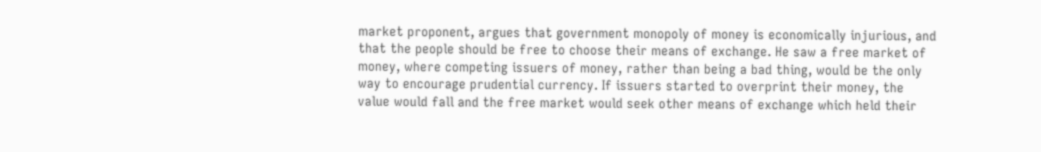market proponent, argues that government monopoly of money is economically injurious, and that the people should be free to choose their means of exchange. He saw a free market of money, where competing issuers of money, rather than being a bad thing, would be the only way to encourage prudential currency. If issuers started to overprint their money, the value would fall and the free market would seek other means of exchange which held their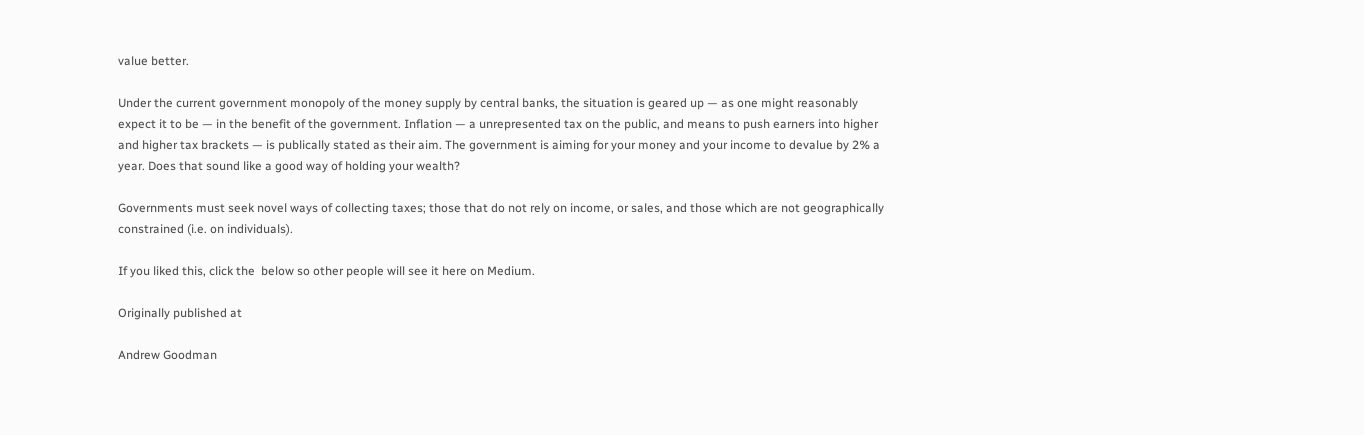value better.

Under the current government monopoly of the money supply by central banks, the situation is geared up — as one might reasonably expect it to be — in the benefit of the government. Inflation — a unrepresented tax on the public, and means to push earners into higher and higher tax brackets — is publically stated as their aim. The government is aiming for your money and your income to devalue by 2% a year. Does that sound like a good way of holding your wealth?

Governments must seek novel ways of collecting taxes; those that do not rely on income, or sales, and those which are not geographically constrained (i.e. on individuals).

If you liked this, click the  below so other people will see it here on Medium.

Originally published at

Andrew Goodman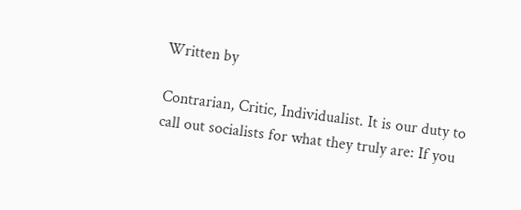Written by

Contrarian, Critic, Individualist. It is our duty to call out socialists for what they truly are: If you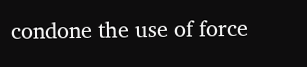condone the use of force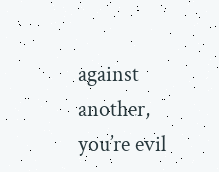against another, you’re evil